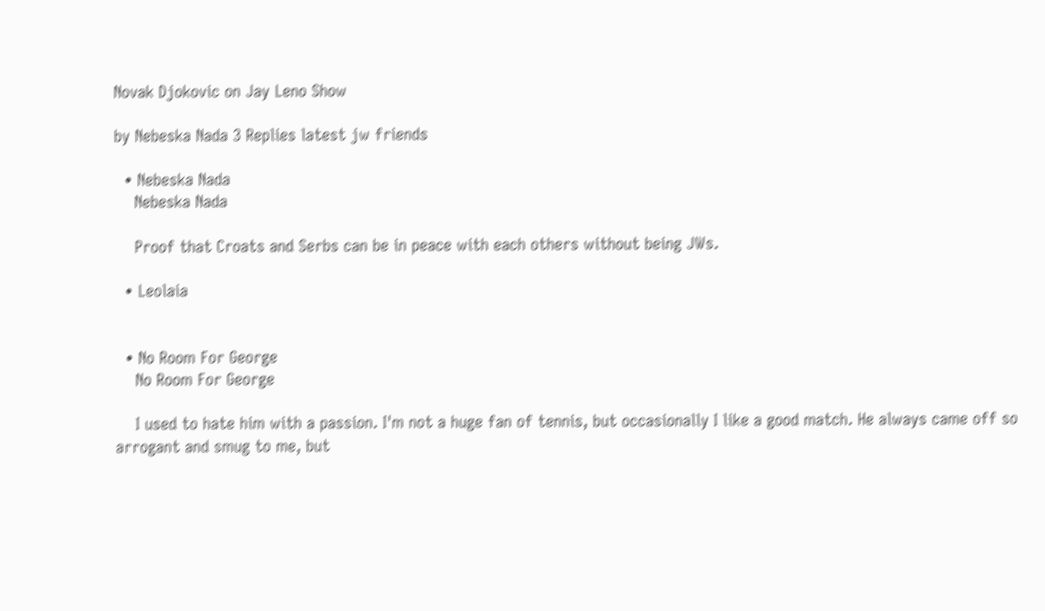Novak Djokovic on Jay Leno Show

by Nebeska Nada 3 Replies latest jw friends

  • Nebeska Nada
    Nebeska Nada

    Proof that Croats and Serbs can be in peace with each others without being JWs.

  • Leolaia


  • No Room For George
    No Room For George

    I used to hate him with a passion. I'm not a huge fan of tennis, but occasionally I like a good match. He always came off so arrogant and smug to me, but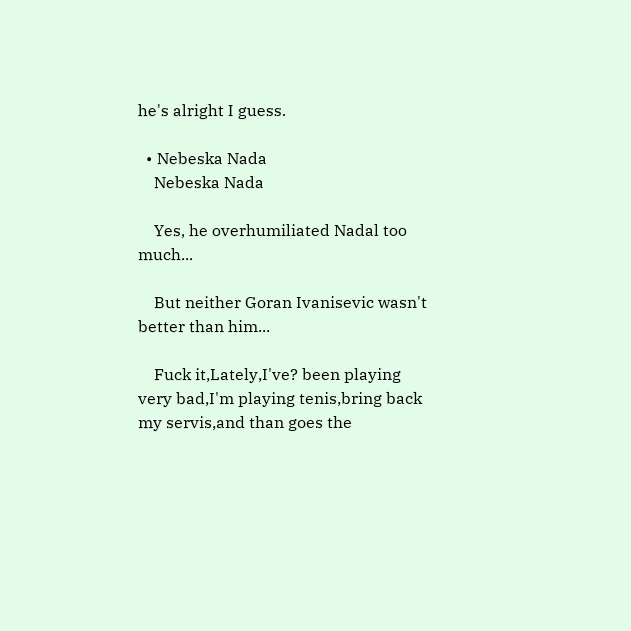he's alright I guess.

  • Nebeska Nada
    Nebeska Nada

    Yes, he overhumiliated Nadal too much...

    But neither Goran Ivanisevic wasn't better than him...

    Fuck it,Lately,I've? been playing very bad,I'm playing tenis,bring back my servis,and than goes the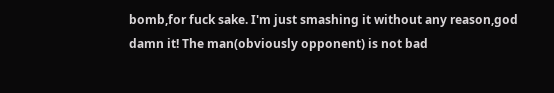bomb,for fuck sake. I'm just smashing it without any reason,god damn it! The man(obviously opponent) is not bad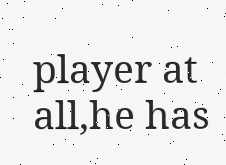player at all,he has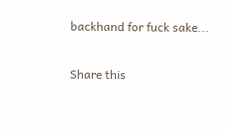backhand for fuck sake...

Share this